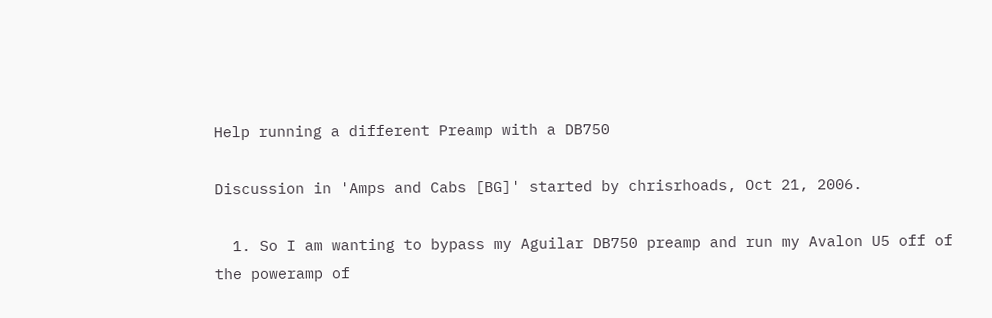Help running a different Preamp with a DB750

Discussion in 'Amps and Cabs [BG]' started by chrisrhoads, Oct 21, 2006.

  1. So I am wanting to bypass my Aguilar DB750 preamp and run my Avalon U5 off of the poweramp of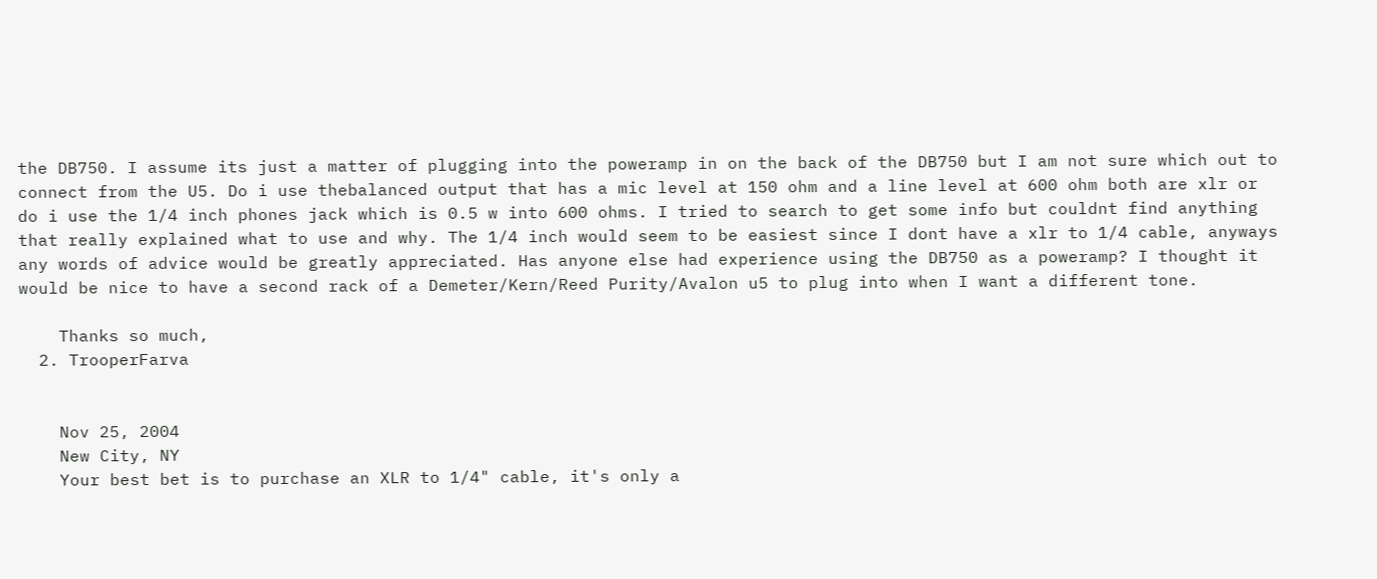the DB750. I assume its just a matter of plugging into the poweramp in on the back of the DB750 but I am not sure which out to connect from the U5. Do i use thebalanced output that has a mic level at 150 ohm and a line level at 600 ohm both are xlr or do i use the 1/4 inch phones jack which is 0.5 w into 600 ohms. I tried to search to get some info but couldnt find anything that really explained what to use and why. The 1/4 inch would seem to be easiest since I dont have a xlr to 1/4 cable, anyways any words of advice would be greatly appreciated. Has anyone else had experience using the DB750 as a poweramp? I thought it would be nice to have a second rack of a Demeter/Kern/Reed Purity/Avalon u5 to plug into when I want a different tone.

    Thanks so much,
  2. TrooperFarva


    Nov 25, 2004
    New City, NY
    Your best bet is to purchase an XLR to 1/4" cable, it's only a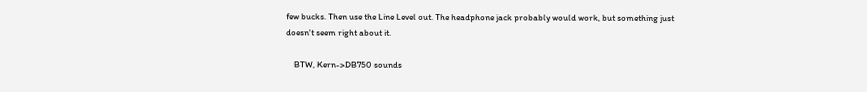few bucks. Then use the Line Level out. The headphone jack probably would work, but something just doesn't seem right about it.

    BTW, Kern->DB750 sounds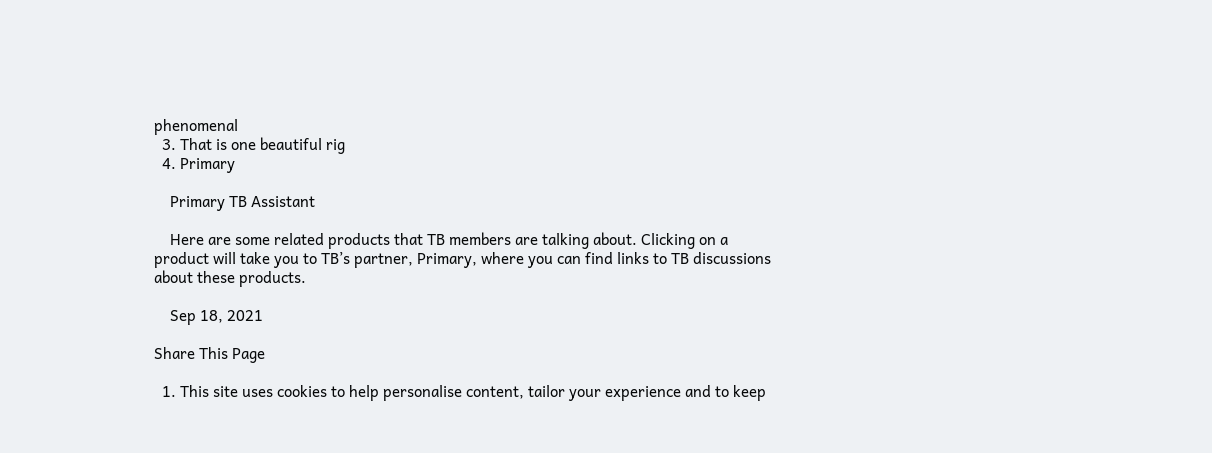phenomenal
  3. That is one beautiful rig
  4. Primary

    Primary TB Assistant

    Here are some related products that TB members are talking about. Clicking on a product will take you to TB’s partner, Primary, where you can find links to TB discussions about these products.

    Sep 18, 2021

Share This Page

  1. This site uses cookies to help personalise content, tailor your experience and to keep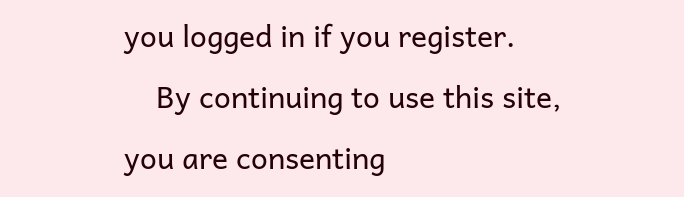you logged in if you register.
    By continuing to use this site, you are consenting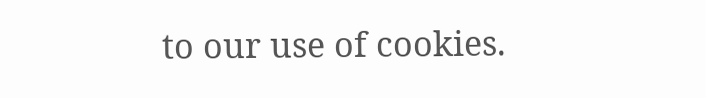to our use of cookies.